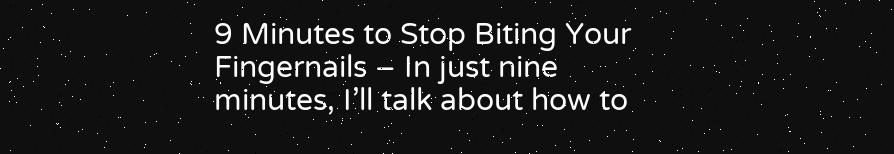9 Minutes to Stop Biting Your Fingernails – In just nine minutes, I’ll talk about how to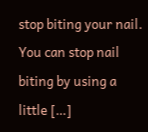stop biting your nail. You can stop nail biting by using a little […]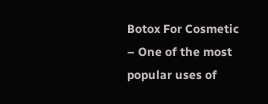Botox For Cosmetic – One of the most popular uses of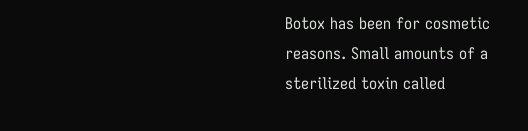Botox has been for cosmetic reasons. Small amounts of a sterilized toxin called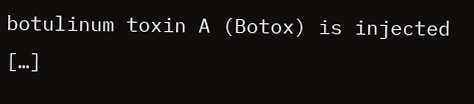botulinum toxin A (Botox) is injected […]